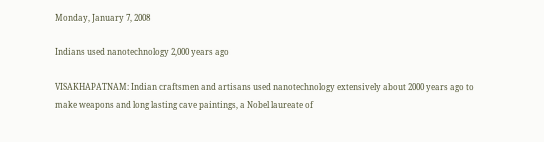Monday, January 7, 2008

Indians used nanotechnology 2,000 years ago

VISAKHAPATNAM: Indian craftsmen and artisans used nanotechnology extensively about 2000 years ago to make weapons and long lasting cave paintings, a Nobel laureate of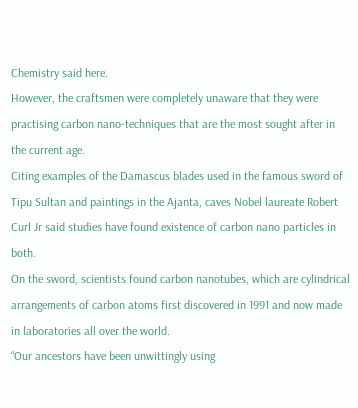Chemistry said here.
However, the craftsmen were completely unaware that they were practising carbon nano-techniques that are the most sought after in the current age.
Citing examples of the Damascus blades used in the famous sword of Tipu Sultan and paintings in the Ajanta, caves Nobel laureate Robert Curl Jr said studies have found existence of carbon nano particles in both.
On the sword, scientists found carbon nanotubes, which are cylindrical arrangements of carbon atoms first discovered in 1991 and now made in laboratories all over the world.
“Our ancestors have been unwittingly using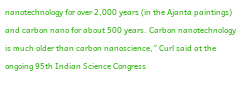nanotechnology for over 2,000 years (in the Ajanta paintings) and carbon nano for about 500 years. Carbon nanotechnology is much older than carbon nanoscience,” Curl said at the ongoing 95th Indian Science Congress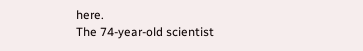here.
The 74-year-old scientist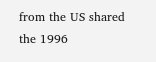from the US shared the 1996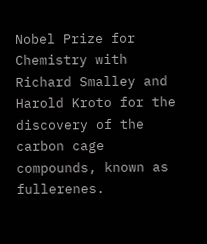Nobel Prize for Chemistry with Richard Smalley and Harold Kroto for the discovery of the carbon cage compounds, known as fullerenes.